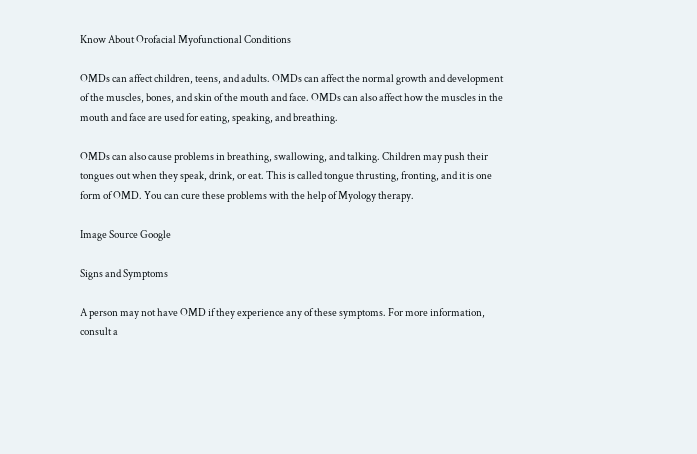Know About Orofacial Myofunctional Conditions

OMDs can affect children, teens, and adults. OMDs can affect the normal growth and development of the muscles, bones, and skin of the mouth and face. OMDs can also affect how the muscles in the mouth and face are used for eating, speaking, and breathing.

OMDs can also cause problems in breathing, swallowing, and talking. Children may push their tongues out when they speak, drink, or eat. This is called tongue thrusting, fronting, and it is one form of OMD. You can cure these problems with the help of Myology therapy.

Image Source Google

Signs and Symptoms

A person may not have OMD if they experience any of these symptoms. For more information, consult a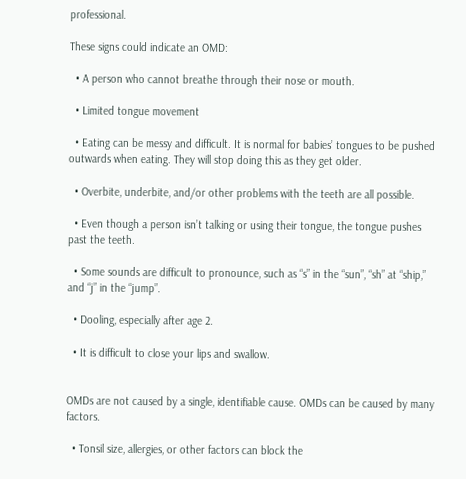professional.

These signs could indicate an OMD:

  • A person who cannot breathe through their nose or mouth.

  • Limited tongue movement

  • Eating can be messy and difficult. It is normal for babies’ tongues to be pushed outwards when eating. They will stop doing this as they get older.

  • Overbite, underbite, and/or other problems with the teeth are all possible.

  • Even though a person isn’t talking or using their tongue, the tongue pushes past the teeth.

  • Some sounds are difficult to pronounce, such as “s” in the “sun”, “sh” at “ship,” and “j” in the “jump”.

  • Dooling, especially after age 2.

  • It is difficult to close your lips and swallow.


OMDs are not caused by a single, identifiable cause. OMDs can be caused by many factors.

  • Tonsil size, allergies, or other factors can block the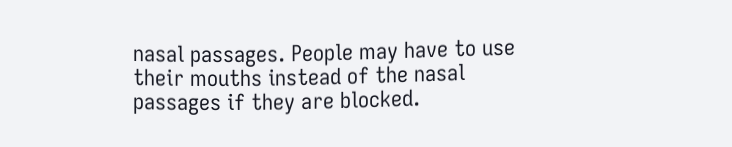nasal passages. People may have to use their mouths instead of the nasal passages if they are blocked.